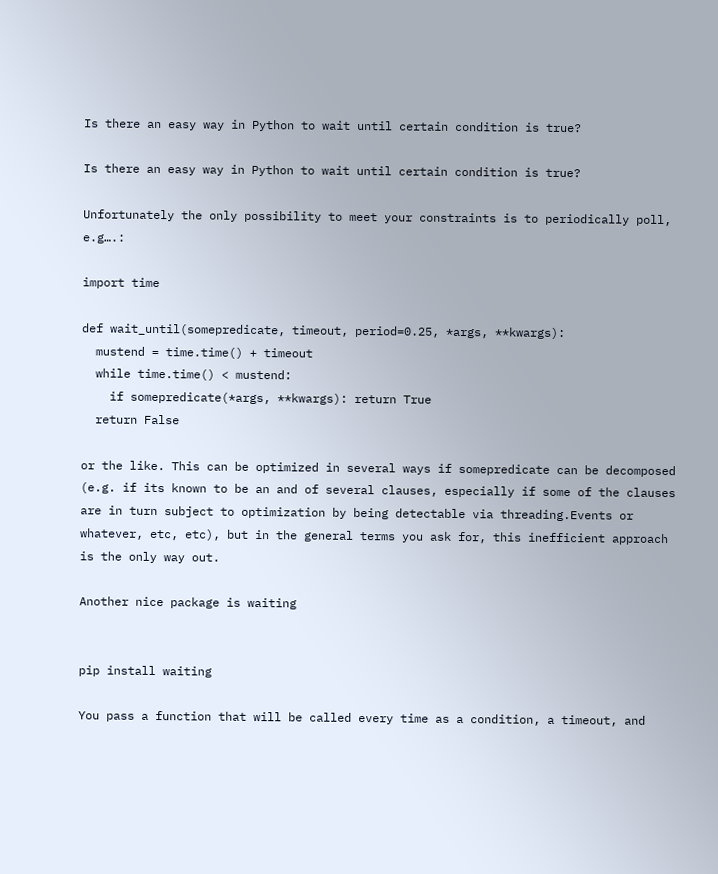Is there an easy way in Python to wait until certain condition is true?

Is there an easy way in Python to wait until certain condition is true?

Unfortunately the only possibility to meet your constraints is to periodically poll, e.g….:

import time

def wait_until(somepredicate, timeout, period=0.25, *args, **kwargs):
  mustend = time.time() + timeout
  while time.time() < mustend:
    if somepredicate(*args, **kwargs): return True
  return False

or the like. This can be optimized in several ways if somepredicate can be decomposed (e.g. if its known to be an and of several clauses, especially if some of the clauses are in turn subject to optimization by being detectable via threading.Events or whatever, etc, etc), but in the general terms you ask for, this inefficient approach is the only way out.

Another nice package is waiting


pip install waiting

You pass a function that will be called every time as a condition, a timeout, and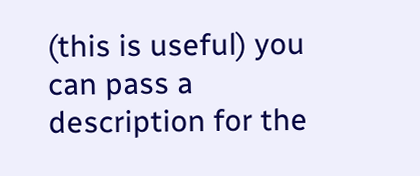(this is useful) you can pass a description for the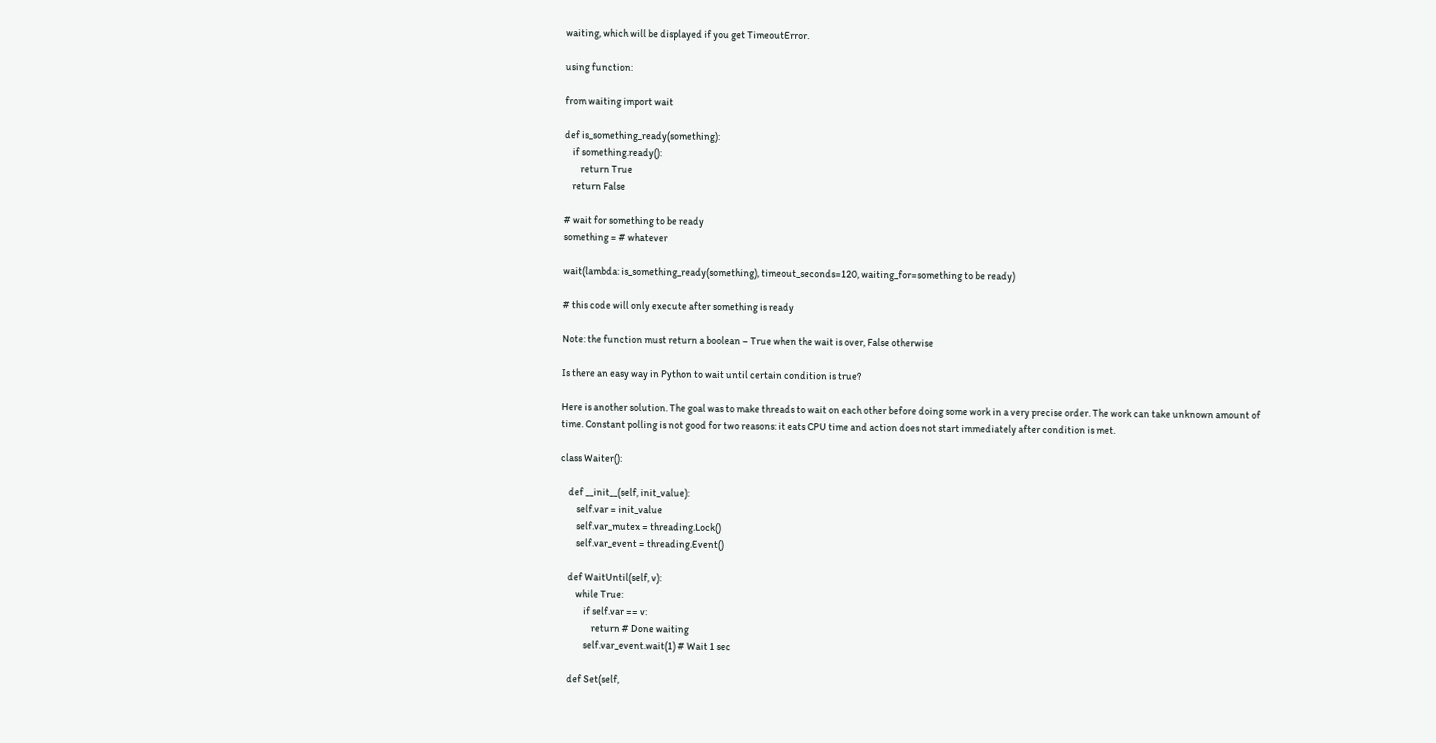waiting, which will be displayed if you get TimeoutError.

using function:

from waiting import wait

def is_something_ready(something):
    if something.ready():
        return True
    return False

# wait for something to be ready
something = # whatever

wait(lambda: is_something_ready(something), timeout_seconds=120, waiting_for=something to be ready)

# this code will only execute after something is ready

Note: the function must return a boolean – True when the wait is over, False otherwise

Is there an easy way in Python to wait until certain condition is true?

Here is another solution. The goal was to make threads to wait on each other before doing some work in a very precise order. The work can take unknown amount of time. Constant polling is not good for two reasons: it eats CPU time and action does not start immediately after condition is met.

class Waiter():

    def __init__(self, init_value):
        self.var = init_value
        self.var_mutex = threading.Lock()
        self.var_event = threading.Event()

    def WaitUntil(self, v):
        while True:
            if self.var == v:
                return # Done waiting
            self.var_event.wait(1) # Wait 1 sec

    def Set(self,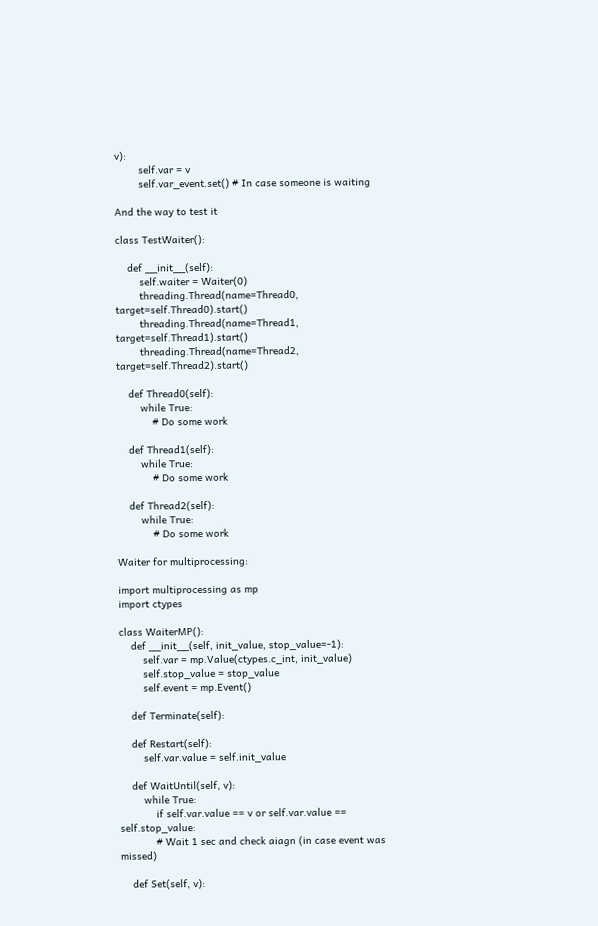v):
        self.var = v
        self.var_event.set() # In case someone is waiting

And the way to test it

class TestWaiter():

    def __init__(self):
        self.waiter = Waiter(0)
        threading.Thread(name=Thread0, target=self.Thread0).start()
        threading.Thread(name=Thread1, target=self.Thread1).start()
        threading.Thread(name=Thread2, target=self.Thread2).start()

    def Thread0(self):
        while True:
            # Do some work

    def Thread1(self):
        while True:
            # Do some work

    def Thread2(self):
        while True:
            # Do some work

Waiter for multiprocessing:

import multiprocessing as mp
import ctypes

class WaiterMP():
    def __init__(self, init_value, stop_value=-1):
        self.var = mp.Value(ctypes.c_int, init_value)
        self.stop_value = stop_value
        self.event = mp.Event()

    def Terminate(self):

    def Restart(self):
        self.var.value = self.init_value

    def WaitUntil(self, v):
        while True:
            if self.var.value == v or self.var.value == self.stop_value:
            # Wait 1 sec and check aiagn (in case event was missed)

    def Set(self, v):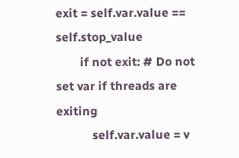exit = self.var.value == self.stop_value
        if not exit: # Do not set var if threads are exiting
            self.var.value = v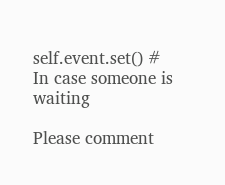self.event.set() # In case someone is waiting

Please comment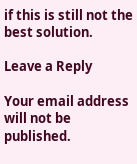if this is still not the best solution.

Leave a Reply

Your email address will not be published.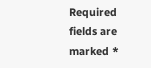Required fields are marked *